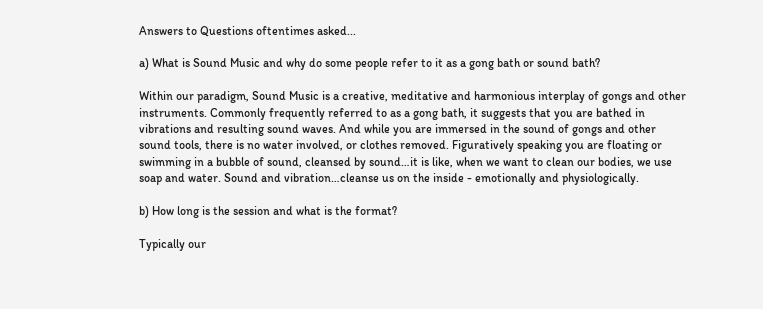Answers to Questions oftentimes asked...

a) What is Sound Music and why do some people refer to it as a gong bath or sound bath?

Within our paradigm, Sound Music is a creative, meditative and harmonious interplay of gongs and other instruments. Commonly frequently referred to as a gong bath, it suggests that you are bathed in vibrations and resulting sound waves. And while you are immersed in the sound of gongs and other sound tools, there is no water involved, or clothes removed. Figuratively speaking you are floating or swimming in a bubble of sound, cleansed by sound…it is like, when we want to clean our bodies, we use soap and water. Sound and vibration…cleanse us on the inside - emotionally and physiologically.

b) How long is the session and what is the format?

Typically our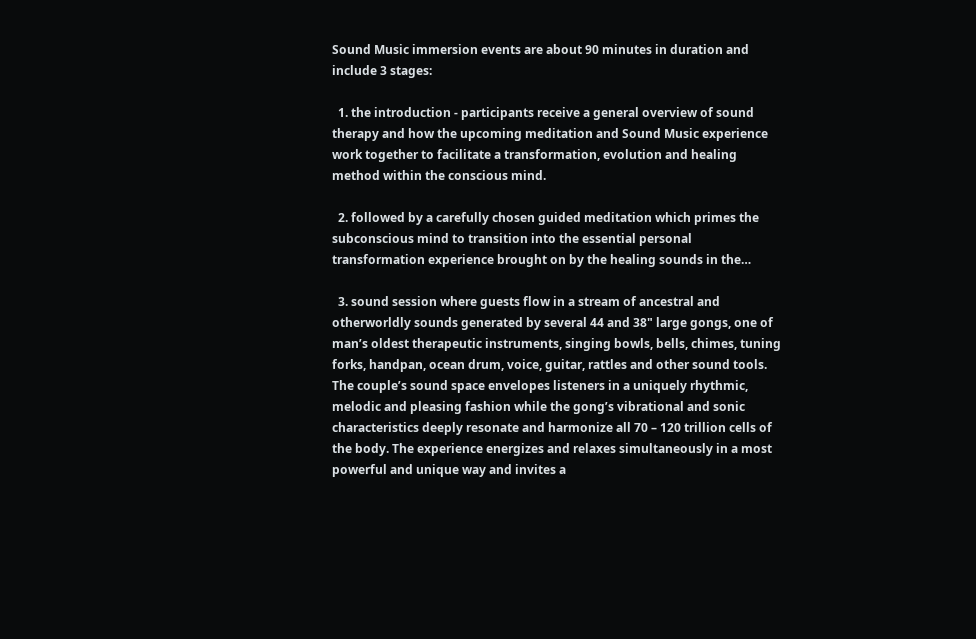Sound Music immersion events are about 90 minutes in duration and include 3 stages:

  1. the introduction - participants receive a general overview of sound therapy and how the upcoming meditation and Sound Music experience work together to facilitate a transformation, evolution and healing method within the conscious mind.

  2. followed by a carefully chosen guided meditation which primes the subconscious mind to transition into the essential personal transformation experience brought on by the healing sounds in the…

  3. sound session where guests flow in a stream of ancestral and otherworldly sounds generated by several 44 and 38" large gongs, one of man’s oldest therapeutic instruments, singing bowls, bells, chimes, tuning forks, handpan, ocean drum, voice, guitar, rattles and other sound tools. The couple’s sound space envelopes listeners in a uniquely rhythmic, melodic and pleasing fashion while the gong’s vibrational and sonic characteristics deeply resonate and harmonize all 70 – 120 trillion cells of the body. The experience energizes and relaxes simultaneously in a most powerful and unique way and invites a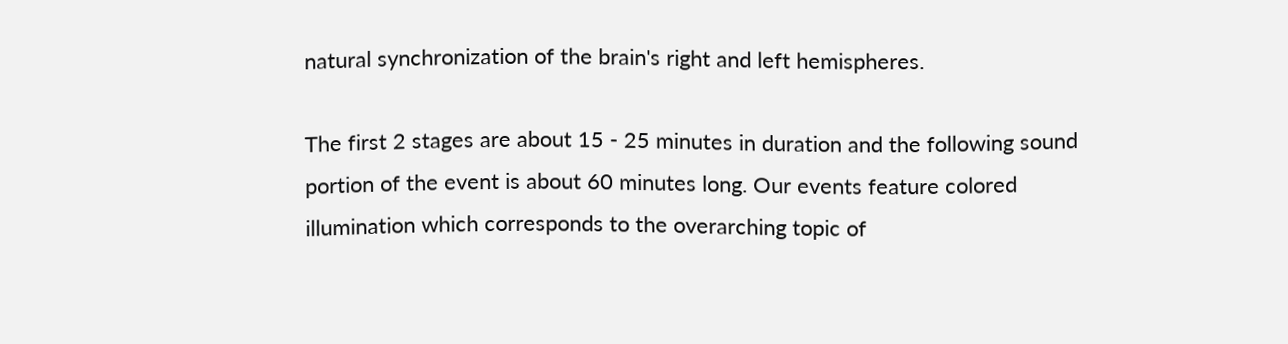natural synchronization of the brain's right and left hemispheres.

The first 2 stages are about 15 - 25 minutes in duration and the following sound portion of the event is about 60 minutes long. Our events feature colored illumination which corresponds to the overarching topic of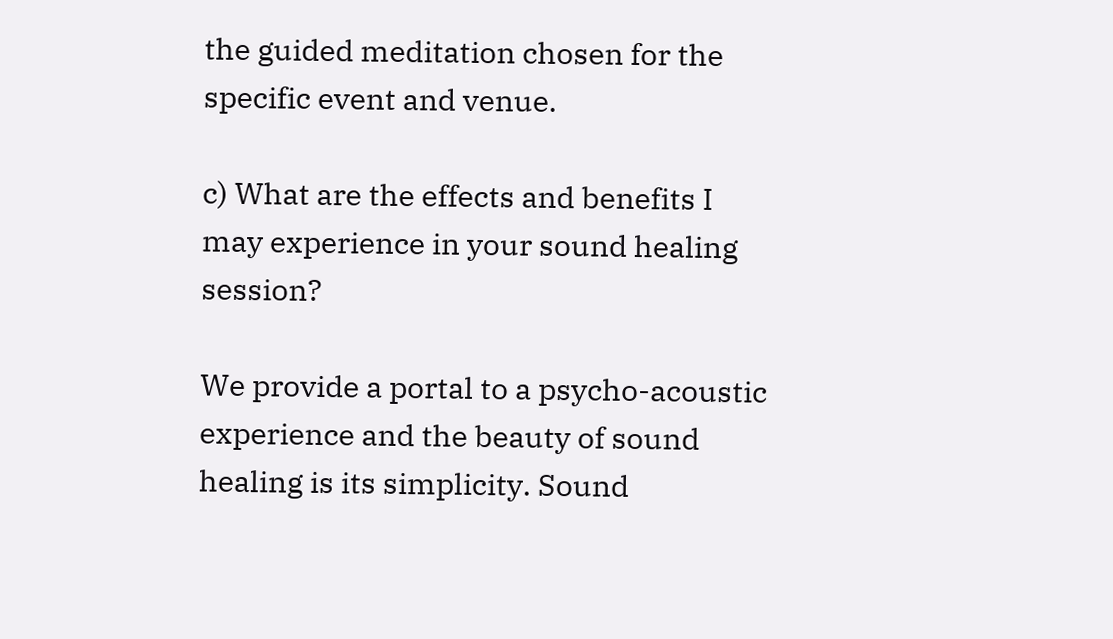the guided meditation chosen for the specific event and venue.

c) What are the effects and benefits I may experience in your sound healing session?

We provide a portal to a psycho-acoustic experience and the beauty of sound healing is its simplicity. Sound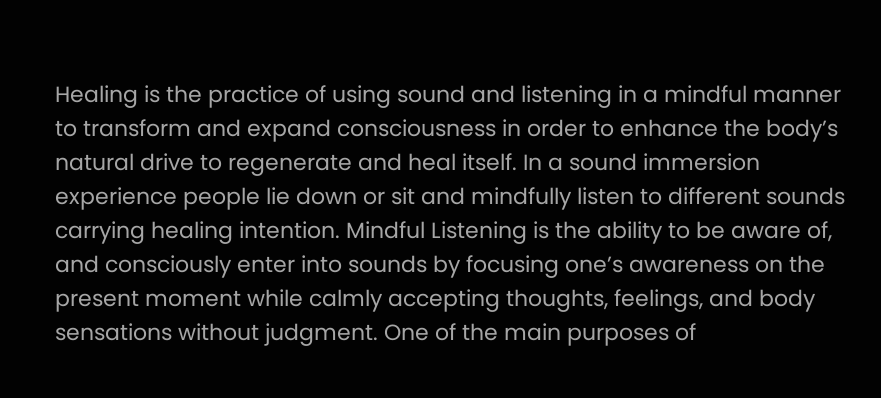Healing is the practice of using sound and listening in a mindful manner to transform and expand consciousness in order to enhance the body’s natural drive to regenerate and heal itself. In a sound immersion experience people lie down or sit and mindfully listen to different sounds carrying healing intention. Mindful Listening is the ability to be aware of, and consciously enter into sounds by focusing one’s awareness on the present moment while calmly accepting thoughts, feelings, and body sensations without judgment. One of the main purposes of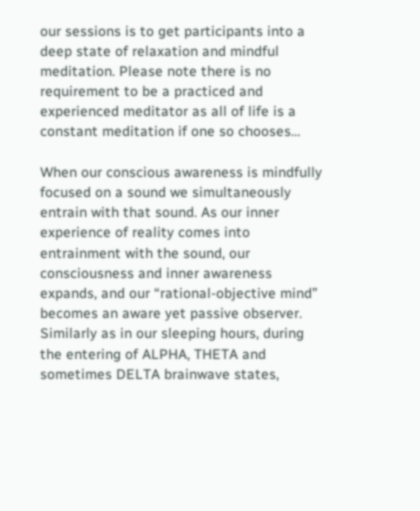our sessions is to get participants into a deep state of relaxation and mindful meditation. Please note there is no requirement to be a practiced and experienced meditator as all of life is a constant meditation if one so chooses…

When our conscious awareness is mindfully focused on a sound we simultaneously entrain with that sound. As our inner experience of reality comes into entrainment with the sound, our consciousness and inner awareness expands, and our “rational-objective mind” becomes an aware yet passive observer. Similarly as in our sleeping hours, during the entering of ALPHA, THETA and sometimes DELTA brainwave states,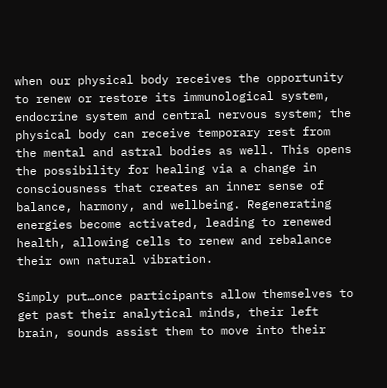when our physical body receives the opportunity to renew or restore its immunological system, endocrine system and central nervous system; the physical body can receive temporary rest from the mental and astral bodies as well. This opens the possibility for healing via a change in consciousness that creates an inner sense of balance, harmony, and wellbeing. Regenerating energies become activated, leading to renewed health, allowing cells to renew and rebalance their own natural vibration.

Simply put…once participants allow themselves to get past their analytical minds, their left brain, sounds assist them to move into their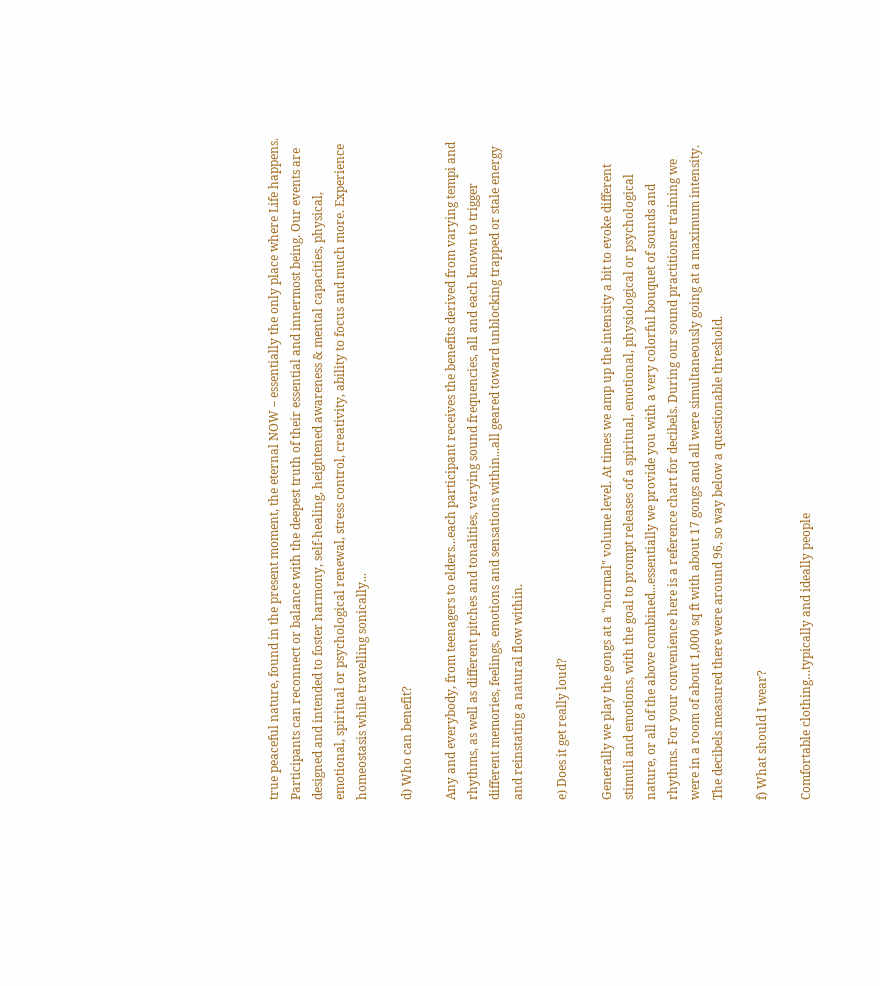true peaceful nature, found in the present moment, the eternal NOW – essentially the only place where Life happens. Participants can reconnect or balance with the deepest truth of their essential and innermost being. Our events are designed and intended to foster harmony, self-healing, heightened awareness & mental capacities, physical, emotional, spiritual or psychological renewal, stress control, creativity, ability to focus and much more. Experience homeostasis while travelling sonically...

d) Who can benefit?

Any and everybody, from teenagers to elders...each participant receives the benefits derived from varying tempi and rhythms, as well as different pitches and tonalities, varying sound frequencies, all and each known to trigger different memories, feelings, emotions and sensations within...all geared toward unblocking trapped or stale energy and reinstating a natural flow within.

e) Does it get really loud?

Generally we play the gongs at a "normal" volume level. At times we amp up the intensity a bit to evoke different stimuli and emotions, with the goal to prompt releases of a spiritual, emotional, physiological or psychological nature, or all of the above combined...essentially we provide you with a very colorful bouquet of sounds and rhythms. For your convenience here is a reference chart for decibels. During our sound practitioner training we were in a room of about 1,000 sq ft with about 17 gongs and all were simultaneously going at a maximum intensity. The decibels measured there were around 96, so way below a questionable threshold.

f) What should I wear?

Comfortable clothing…typically and ideally people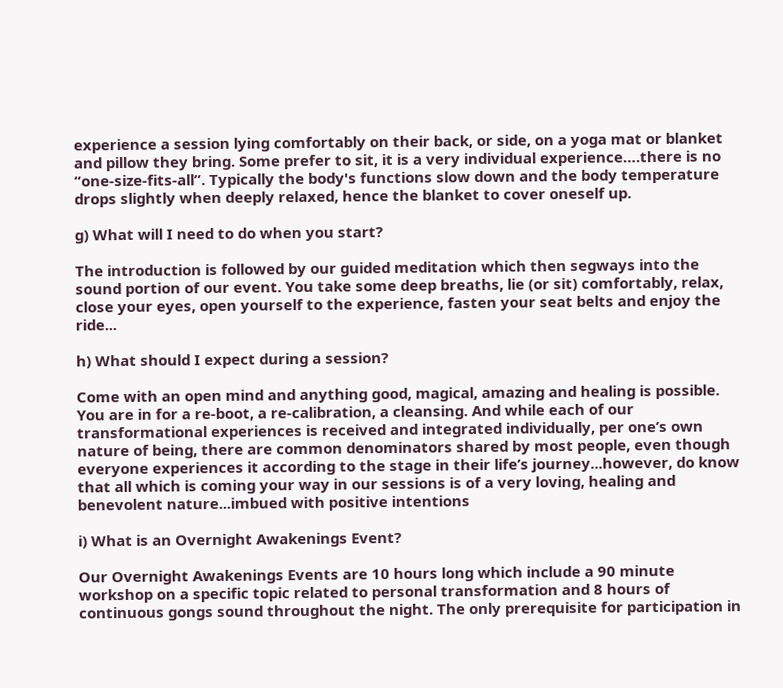experience a session lying comfortably on their back, or side, on a yoga mat or blanket and pillow they bring. Some prefer to sit, it is a very individual experience….there is no “one-size-fits-all”. Typically the body's functions slow down and the body temperature drops slightly when deeply relaxed, hence the blanket to cover oneself up.

g) What will I need to do when you start?

The introduction is followed by our guided meditation which then segways into the sound portion of our event. You take some deep breaths, lie (or sit) comfortably, relax, close your eyes, open yourself to the experience, fasten your seat belts and enjoy the ride...

h) What should I expect during a session?

Come with an open mind and anything good, magical, amazing and healing is possible. You are in for a re-boot, a re-calibration, a cleansing. And while each of our transformational experiences is received and integrated individually, per one’s own nature of being, there are common denominators shared by most people, even though everyone experiences it according to the stage in their life’s journey...however, do know that all which is coming your way in our sessions is of a very loving, healing and benevolent nature...imbued with positive intentions

i) What is an Overnight Awakenings Event?

Our Overnight Awakenings Events are 10 hours long which include a 90 minute workshop on a specific topic related to personal transformation and 8 hours of continuous gongs sound throughout the night. The only prerequisite for participation in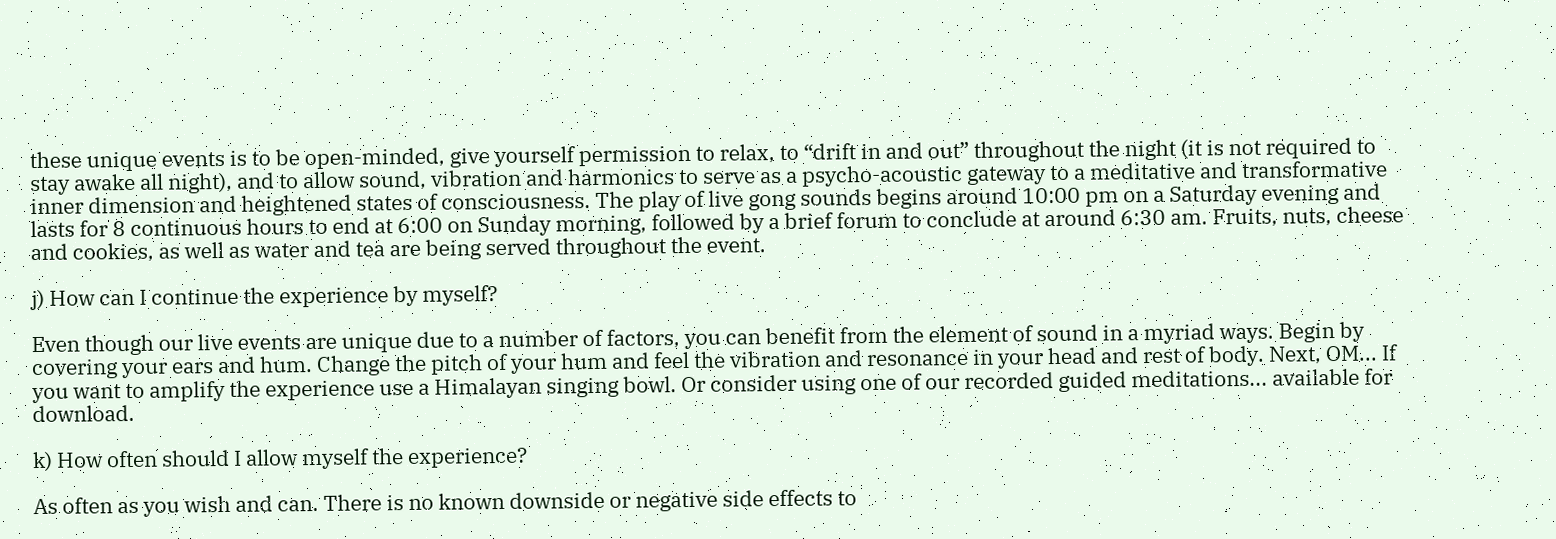these unique events is to be open-minded, give yourself permission to relax, to “drift in and out” throughout the night (it is not required to stay awake all night), and to allow sound, vibration and harmonics to serve as a psycho-acoustic gateway to a meditative and transformative inner dimension and heightened states of consciousness. The play of live gong sounds begins around 10:00 pm on a Saturday evening and lasts for 8 continuous hours to end at 6:00 on Sunday morning, followed by a brief forum to conclude at around 6:30 am. Fruits, nuts, cheese and cookies, as well as water and tea are being served throughout the event.

j) How can I continue the experience by myself?

Even though our live events are unique due to a number of factors, you can benefit from the element of sound in a myriad ways. Begin by covering your ears and hum. Change the pitch of your hum and feel the vibration and resonance in your head and rest of body. Next, OM... If you want to amplify the experience use a Himalayan singing bowl. Or consider using one of our recorded guided meditations... available for download.

k) How often should I allow myself the experience?

As often as you wish and can. There is no known downside or negative side effects to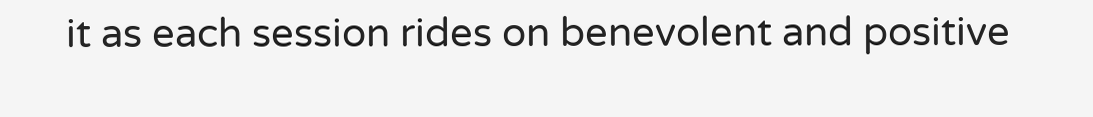it as each session rides on benevolent and positive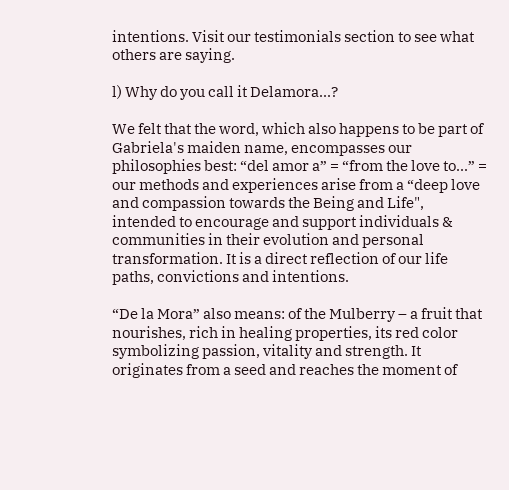intentions. Visit our testimonials section to see what others are saying.

l) Why do you call it Delamora...?

We felt that the word, which also happens to be part of Gabriela's maiden name, encompasses our philosophies best: “del amor a” = “from the love to...” = our methods and experiences arise from a “deep love and compassion towards the Being and Life", intended to encourage and support individuals & communities in their evolution and personal transformation. It is a direct reflection of our life paths, convictions and intentions.

“De la Mora” also means: of the Mulberry – a fruit that nourishes, rich in healing properties, its red color symbolizing passion, vitality and strength. It originates from a seed and reaches the moment of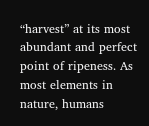“harvest” at its most abundant and perfect point of ripeness. As most elements in nature, humans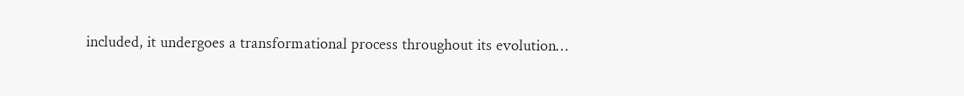included, it undergoes a transformational process throughout its evolution…